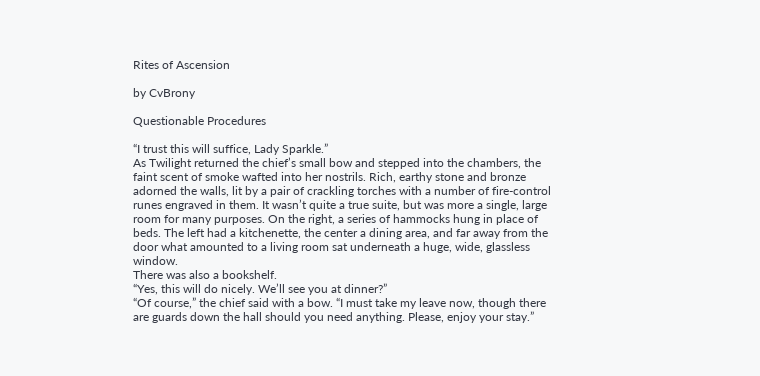Rites of Ascension

by CvBrony

Questionable Procedures

“I trust this will suffice, Lady Sparkle.”
As Twilight returned the chief’s small bow and stepped into the chambers, the faint scent of smoke wafted into her nostrils. Rich, earthy stone and bronze adorned the walls, lit by a pair of crackling torches with a number of fire-control runes engraved in them. It wasn’t quite a true suite, but was more a single, large room for many purposes. On the right, a series of hammocks hung in place of beds. The left had a kitchenette, the center a dining area, and far away from the door what amounted to a living room sat underneath a huge, wide, glassless window.
There was also a bookshelf.
“Yes, this will do nicely. We’ll see you at dinner?”
“Of course,” the chief said with a bow. “I must take my leave now, though there are guards down the hall should you need anything. Please, enjoy your stay.”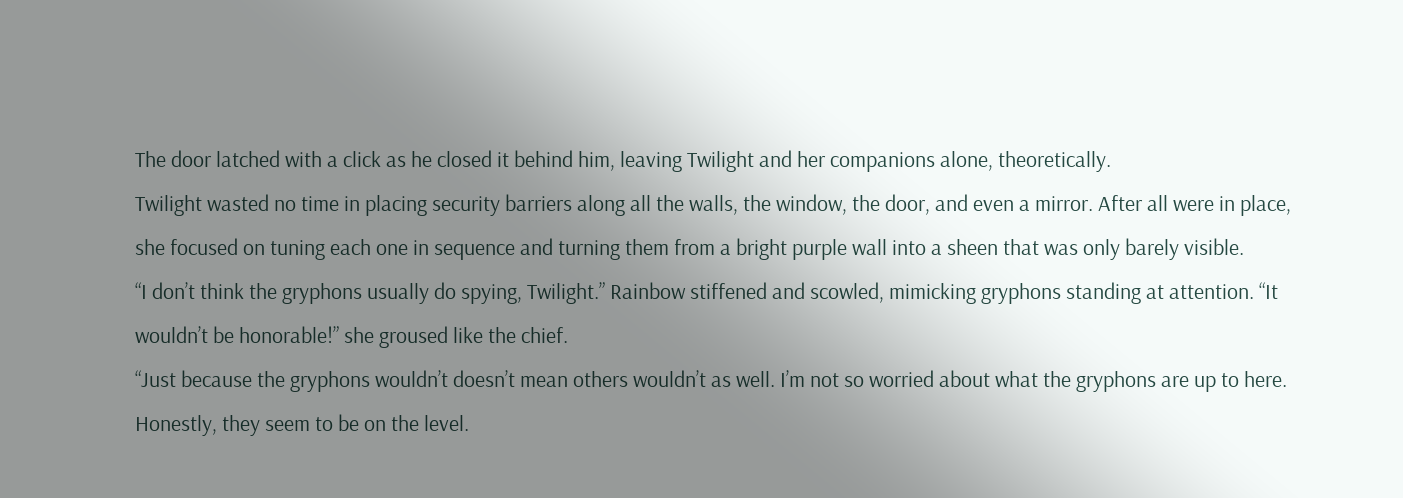The door latched with a click as he closed it behind him, leaving Twilight and her companions alone, theoretically.
Twilight wasted no time in placing security barriers along all the walls, the window, the door, and even a mirror. After all were in place, she focused on tuning each one in sequence and turning them from a bright purple wall into a sheen that was only barely visible.
“I don’t think the gryphons usually do spying, Twilight.” Rainbow stiffened and scowled, mimicking gryphons standing at attention. “It wouldn’t be honorable!” she groused like the chief.
“Just because the gryphons wouldn’t doesn’t mean others wouldn’t as well. I’m not so worried about what the gryphons are up to here. Honestly, they seem to be on the level.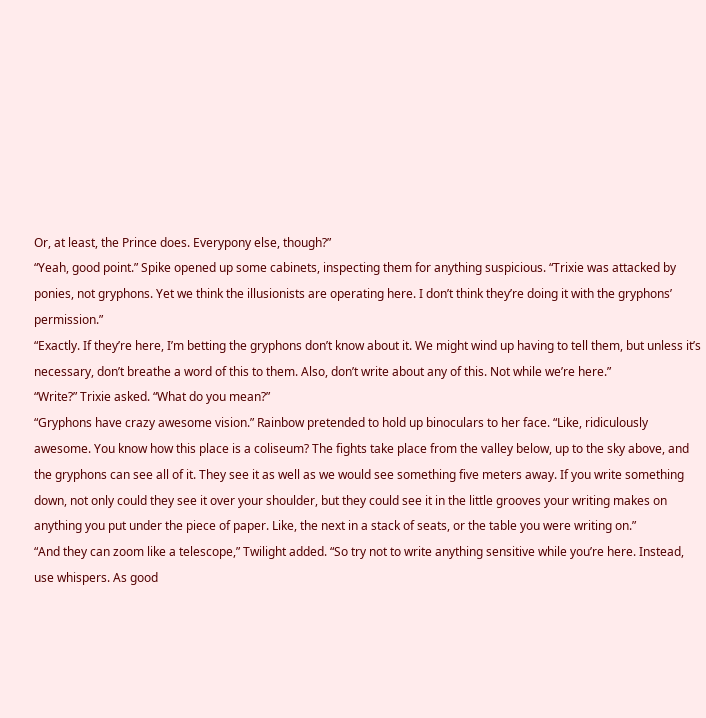Or, at least, the Prince does. Everypony else, though?”
“Yeah, good point.” Spike opened up some cabinets, inspecting them for anything suspicious. “Trixie was attacked by ponies, not gryphons. Yet we think the illusionists are operating here. I don’t think they’re doing it with the gryphons’ permission.”
“Exactly. If they’re here, I’m betting the gryphons don’t know about it. We might wind up having to tell them, but unless it’s necessary, don’t breathe a word of this to them. Also, don’t write about any of this. Not while we’re here.”
“Write?” Trixie asked. “What do you mean?”
“Gryphons have crazy awesome vision.” Rainbow pretended to hold up binoculars to her face. “Like, ridiculously awesome. You know how this place is a coliseum? The fights take place from the valley below, up to the sky above, and the gryphons can see all of it. They see it as well as we would see something five meters away. If you write something down, not only could they see it over your shoulder, but they could see it in the little grooves your writing makes on anything you put under the piece of paper. Like, the next in a stack of seats, or the table you were writing on.”
“And they can zoom like a telescope,” Twilight added. “So try not to write anything sensitive while you’re here. Instead, use whispers. As good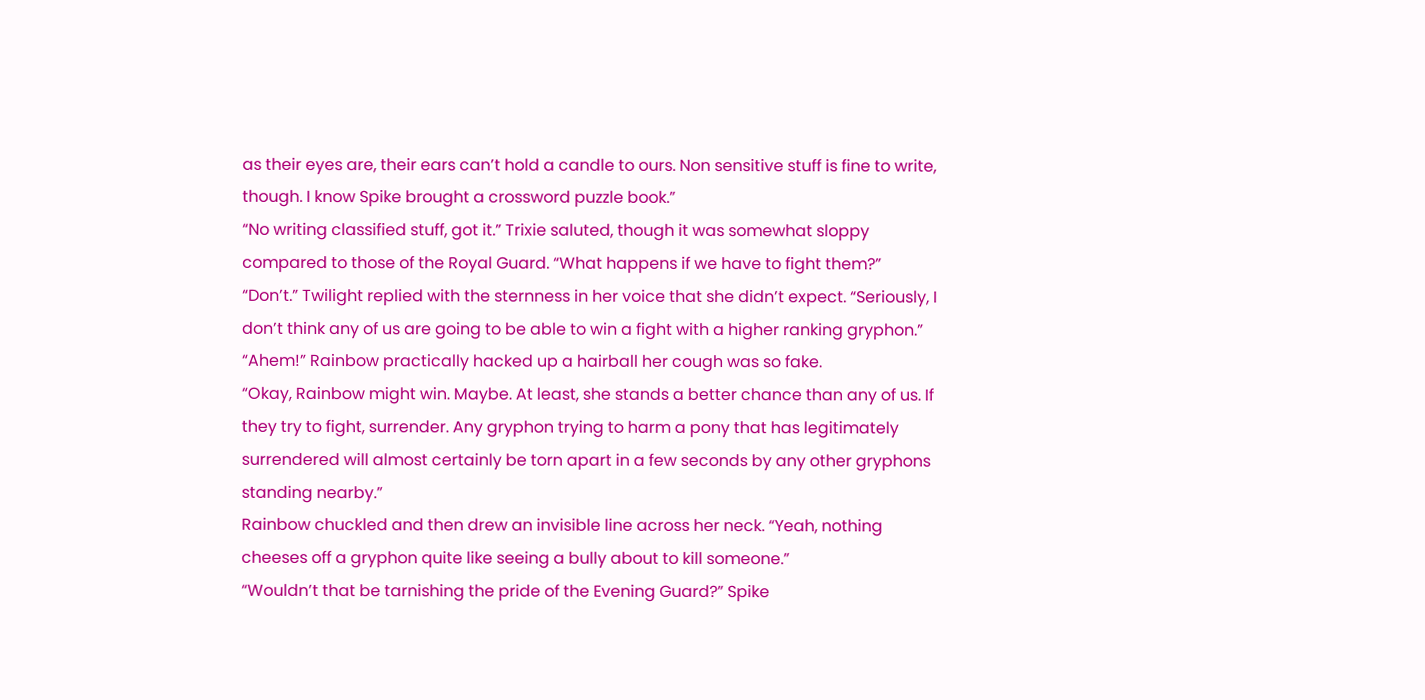as their eyes are, their ears can’t hold a candle to ours. Non sensitive stuff is fine to write, though. I know Spike brought a crossword puzzle book.”
“No writing classified stuff, got it.” Trixie saluted, though it was somewhat sloppy compared to those of the Royal Guard. “What happens if we have to fight them?”
“Don’t.” Twilight replied with the sternness in her voice that she didn’t expect. “Seriously, I don’t think any of us are going to be able to win a fight with a higher ranking gryphon.”
“Ahem!” Rainbow practically hacked up a hairball her cough was so fake.
“Okay, Rainbow might win. Maybe. At least, she stands a better chance than any of us. If they try to fight, surrender. Any gryphon trying to harm a pony that has legitimately surrendered will almost certainly be torn apart in a few seconds by any other gryphons standing nearby.”
Rainbow chuckled and then drew an invisible line across her neck. “Yeah, nothing cheeses off a gryphon quite like seeing a bully about to kill someone.”
“Wouldn’t that be tarnishing the pride of the Evening Guard?” Spike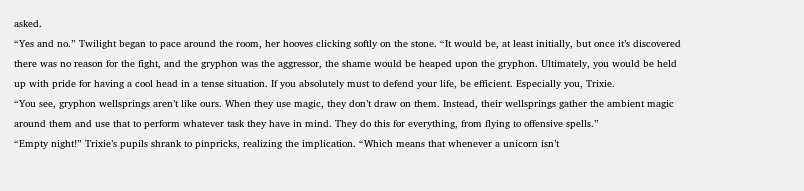asked.
“Yes and no.” Twilight began to pace around the room, her hooves clicking softly on the stone. “It would be, at least initially, but once it’s discovered there was no reason for the fight, and the gryphon was the aggressor, the shame would be heaped upon the gryphon. Ultimately, you would be held up with pride for having a cool head in a tense situation. If you absolutely must to defend your life, be efficient. Especially you, Trixie.
“You see, gryphon wellsprings aren’t like ours. When they use magic, they don’t draw on them. Instead, their wellsprings gather the ambient magic around them and use that to perform whatever task they have in mind. They do this for everything, from flying to offensive spells.”
“Empty night!” Trixie’s pupils shrank to pinpricks, realizing the implication. “Which means that whenever a unicorn isn’t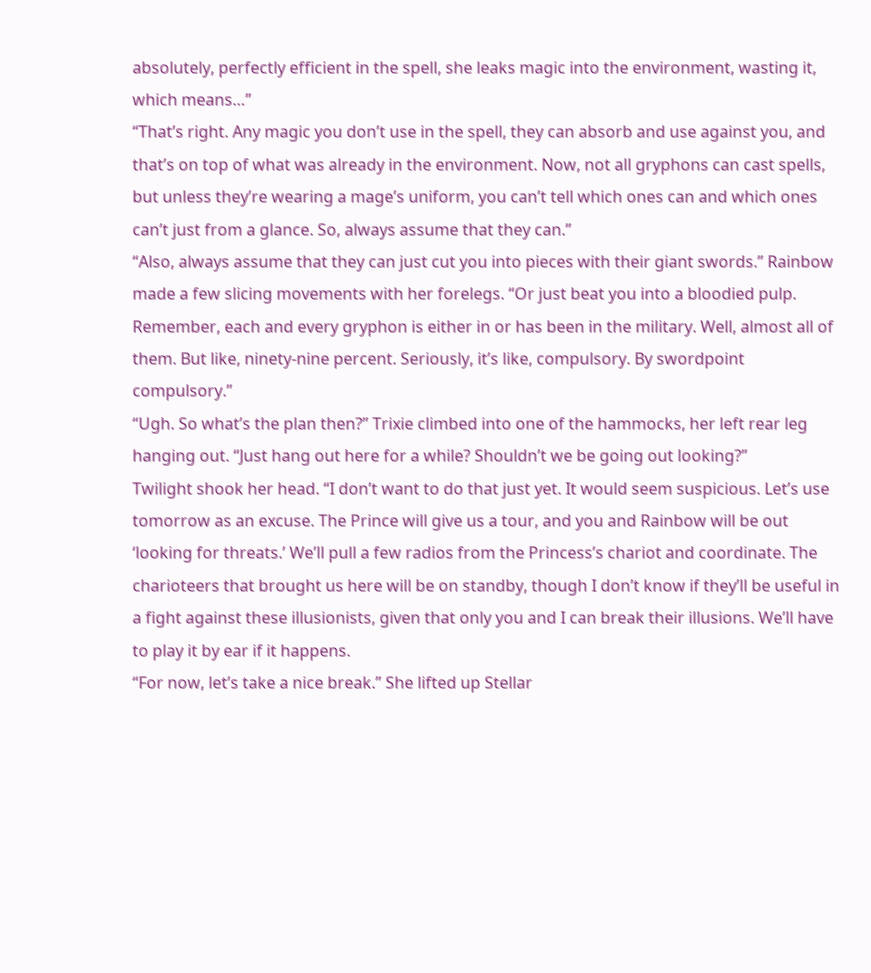absolutely, perfectly efficient in the spell, she leaks magic into the environment, wasting it, which means…”
“That’s right. Any magic you don’t use in the spell, they can absorb and use against you, and that’s on top of what was already in the environment. Now, not all gryphons can cast spells, but unless they’re wearing a mage’s uniform, you can’t tell which ones can and which ones can’t just from a glance. So, always assume that they can.”
“Also, always assume that they can just cut you into pieces with their giant swords.” Rainbow made a few slicing movements with her forelegs. “Or just beat you into a bloodied pulp. Remember, each and every gryphon is either in or has been in the military. Well, almost all of them. But like, ninety-nine percent. Seriously, it’s like, compulsory. By swordpoint compulsory.”
“Ugh. So what’s the plan then?” Trixie climbed into one of the hammocks, her left rear leg hanging out. “Just hang out here for a while? Shouldn’t we be going out looking?”
Twilight shook her head. “I don’t want to do that just yet. It would seem suspicious. Let’s use tomorrow as an excuse. The Prince will give us a tour, and you and Rainbow will be out ‘looking for threats.’ We’ll pull a few radios from the Princess’s chariot and coordinate. The charioteers that brought us here will be on standby, though I don’t know if they’ll be useful in a fight against these illusionists, given that only you and I can break their illusions. We’ll have to play it by ear if it happens.
“For now, let’s take a nice break.” She lifted up Stellar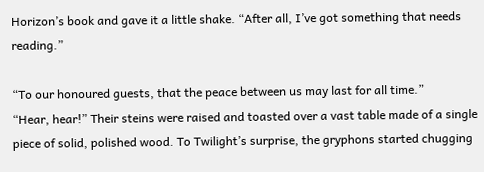Horizon’s book and gave it a little shake. “After all, I’ve got something that needs reading.”

“To our honoured guests, that the peace between us may last for all time.”
“Hear, hear!” Their steins were raised and toasted over a vast table made of a single piece of solid, polished wood. To Twilight’s surprise, the gryphons started chugging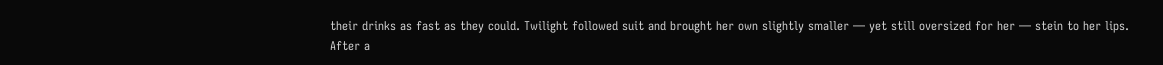their drinks as fast as they could. Twilight followed suit and brought her own slightly smaller — yet still oversized for her — stein to her lips.
After a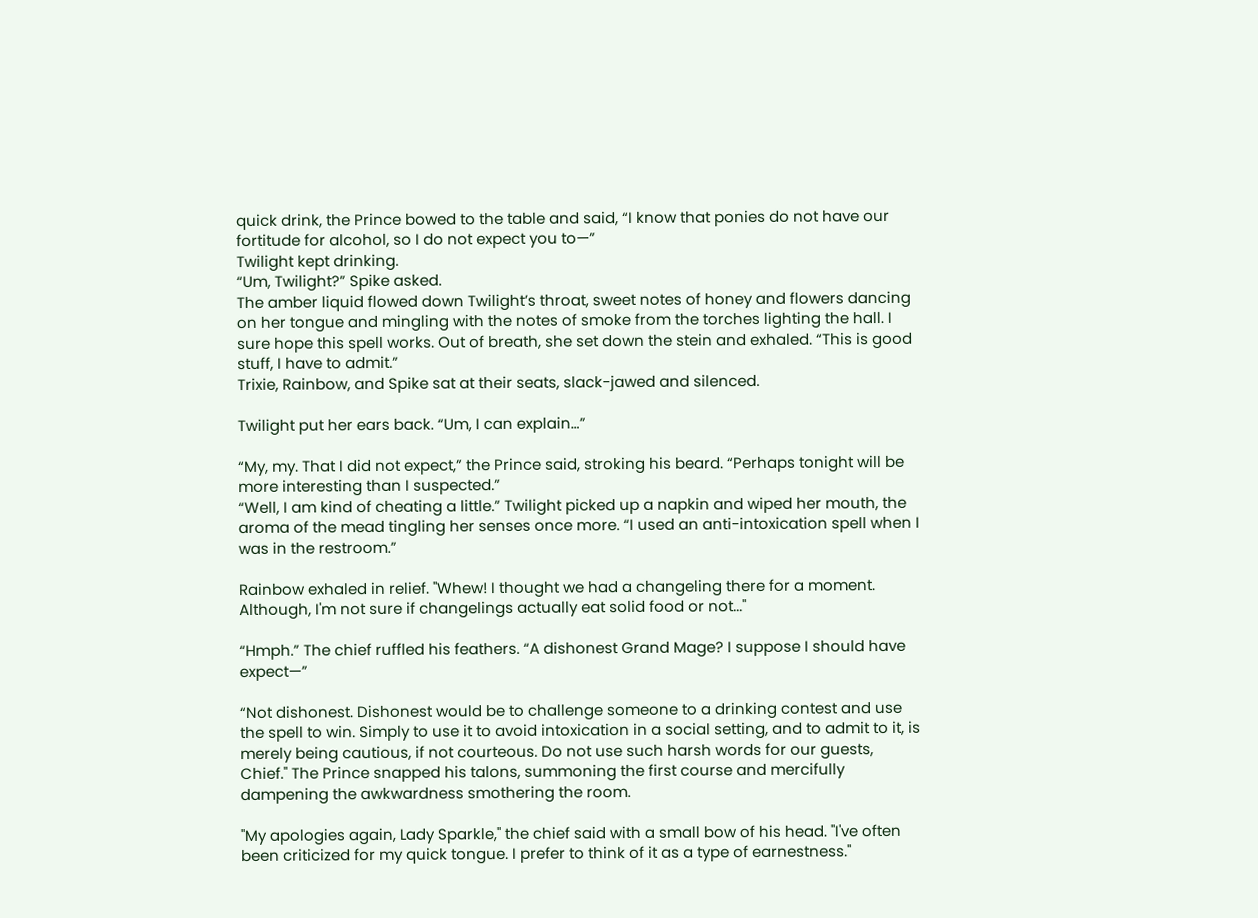quick drink, the Prince bowed to the table and said, “I know that ponies do not have our fortitude for alcohol, so I do not expect you to—”
Twilight kept drinking.
“Um, Twilight?” Spike asked.
The amber liquid flowed down Twilight’s throat, sweet notes of honey and flowers dancing on her tongue and mingling with the notes of smoke from the torches lighting the hall. I sure hope this spell works. Out of breath, she set down the stein and exhaled. “This is good stuff, I have to admit.”
Trixie, Rainbow, and Spike sat at their seats, slack-jawed and silenced.

Twilight put her ears back. “Um, I can explain…”

“My, my. That I did not expect,” the Prince said, stroking his beard. “Perhaps tonight will be more interesting than I suspected.”
“Well, I am kind of cheating a little.” Twilight picked up a napkin and wiped her mouth, the aroma of the mead tingling her senses once more. “I used an anti-intoxication spell when I was in the restroom.”

Rainbow exhaled in relief. "Whew! I thought we had a changeling there for a moment. Although, I'm not sure if changelings actually eat solid food or not..."

“Hmph.” The chief ruffled his feathers. “A dishonest Grand Mage? I suppose I should have expect—”

“Not dishonest. Dishonest would be to challenge someone to a drinking contest and use the spell to win. Simply to use it to avoid intoxication in a social setting, and to admit to it, is merely being cautious, if not courteous. Do not use such harsh words for our guests, Chief." The Prince snapped his talons, summoning the first course and mercifully dampening the awkwardness smothering the room.

"My apologies again, Lady Sparkle," the chief said with a small bow of his head. "I've often been criticized for my quick tongue. I prefer to think of it as a type of earnestness."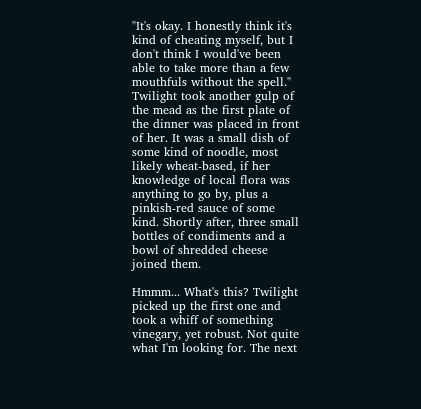"It's okay. I honestly think it's kind of cheating myself, but I don't think I would've been able to take more than a few mouthfuls without the spell." Twilight took another gulp of the mead as the first plate of the dinner was placed in front of her. It was a small dish of some kind of noodle, most likely wheat-based, if her knowledge of local flora was anything to go by, plus a pinkish-red sauce of some kind. Shortly after, three small bottles of condiments and a bowl of shredded cheese joined them.

Hmmm... What's this? Twilight picked up the first one and took a whiff of something vinegary, yet robust. Not quite what I'm looking for. The next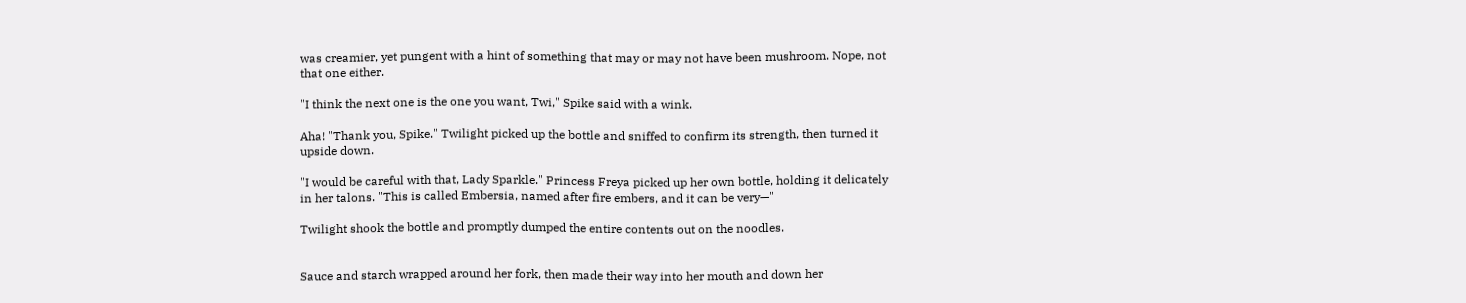was creamier, yet pungent with a hint of something that may or may not have been mushroom. Nope, not that one either.

"I think the next one is the one you want, Twi," Spike said with a wink.

Aha! "Thank you, Spike." Twilight picked up the bottle and sniffed to confirm its strength, then turned it upside down.

"I would be careful with that, Lady Sparkle." Princess Freya picked up her own bottle, holding it delicately in her talons. "This is called Embersia, named after fire embers, and it can be very—"

Twilight shook the bottle and promptly dumped the entire contents out on the noodles.


Sauce and starch wrapped around her fork, then made their way into her mouth and down her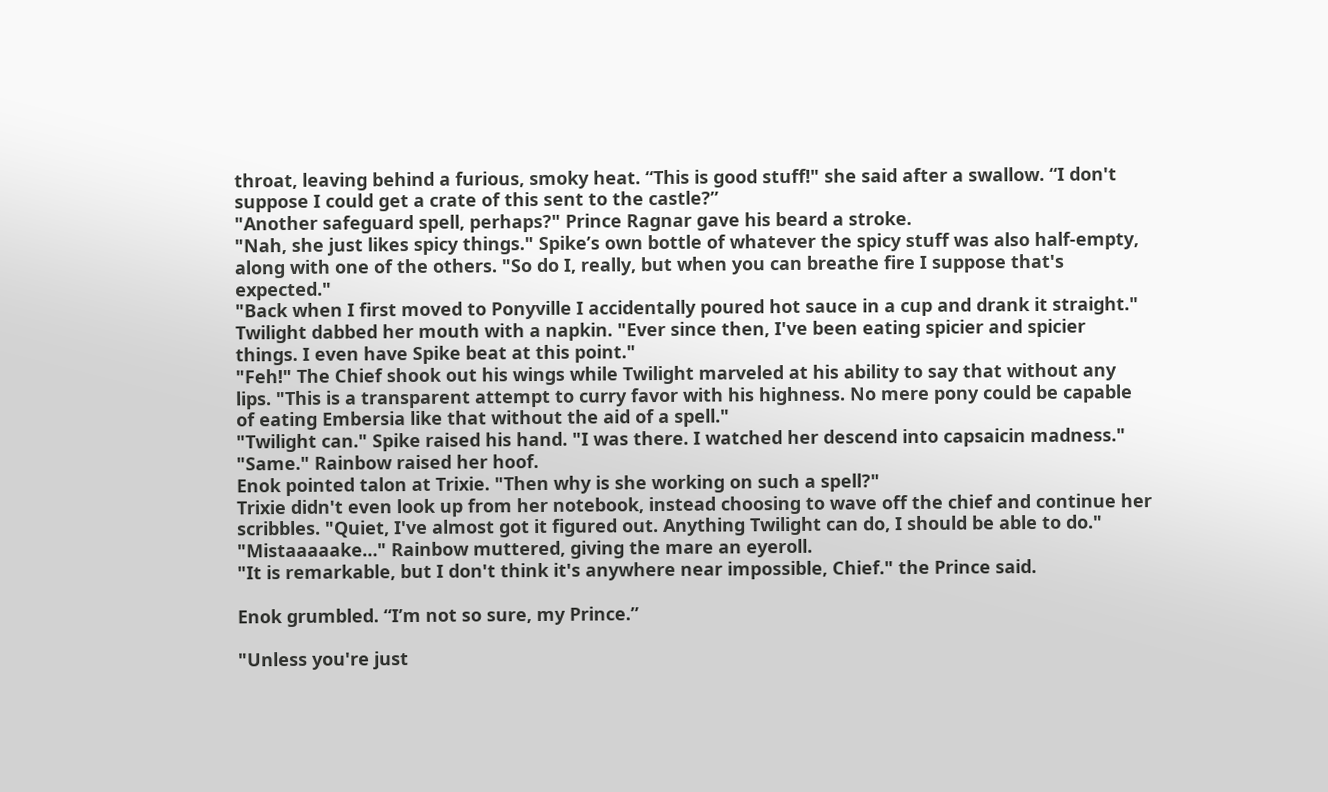throat, leaving behind a furious, smoky heat. “This is good stuff!" she said after a swallow. “I don't suppose I could get a crate of this sent to the castle?”
"Another safeguard spell, perhaps?" Prince Ragnar gave his beard a stroke.
"Nah, she just likes spicy things." Spike’s own bottle of whatever the spicy stuff was also half-empty, along with one of the others. "So do I, really, but when you can breathe fire I suppose that's expected."
"Back when I first moved to Ponyville I accidentally poured hot sauce in a cup and drank it straight." Twilight dabbed her mouth with a napkin. "Ever since then, I've been eating spicier and spicier things. I even have Spike beat at this point."
"Feh!" The Chief shook out his wings while Twilight marveled at his ability to say that without any lips. "This is a transparent attempt to curry favor with his highness. No mere pony could be capable of eating Embersia like that without the aid of a spell."
"Twilight can." Spike raised his hand. "I was there. I watched her descend into capsaicin madness."
"Same." Rainbow raised her hoof.
Enok pointed talon at Trixie. "Then why is she working on such a spell?"
Trixie didn't even look up from her notebook, instead choosing to wave off the chief and continue her scribbles. "Quiet, I've almost got it figured out. Anything Twilight can do, I should be able to do."
"Mistaaaaake…" Rainbow muttered, giving the mare an eyeroll.
"It is remarkable, but I don't think it's anywhere near impossible, Chief." the Prince said.

Enok grumbled. “I’m not so sure, my Prince.”

"Unless you're just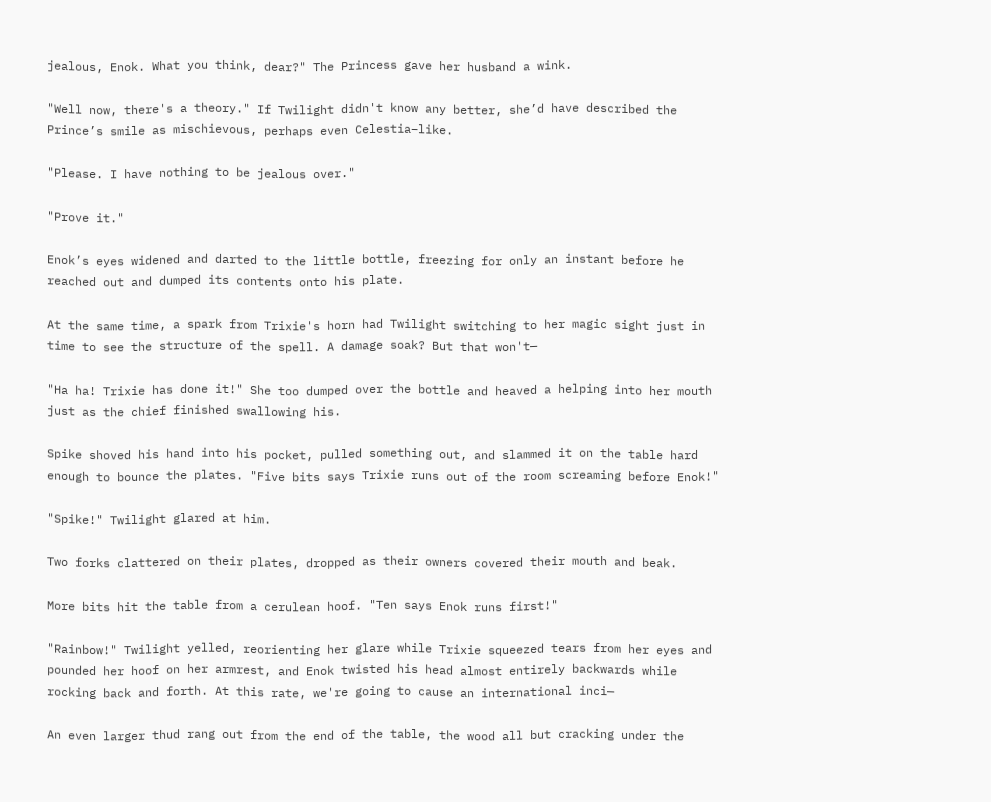jealous, Enok. What you think, dear?" The Princess gave her husband a wink.

"Well now, there's a theory." If Twilight didn't know any better, she’d have described the Prince’s smile as mischievous, perhaps even Celestia–like.

"Please. I have nothing to be jealous over."

"Prove it."

Enok’s eyes widened and darted to the little bottle, freezing for only an instant before he reached out and dumped its contents onto his plate.

At the same time, a spark from Trixie's horn had Twilight switching to her magic sight just in time to see the structure of the spell. A damage soak? But that won't—

"Ha ha! Trixie has done it!" She too dumped over the bottle and heaved a helping into her mouth just as the chief finished swallowing his.

Spike shoved his hand into his pocket, pulled something out, and slammed it on the table hard enough to bounce the plates. "Five bits says Trixie runs out of the room screaming before Enok!"

"Spike!" Twilight glared at him.

Two forks clattered on their plates, dropped as their owners covered their mouth and beak.

More bits hit the table from a cerulean hoof. "Ten says Enok runs first!"

"Rainbow!" Twilight yelled, reorienting her glare while Trixie squeezed tears from her eyes and pounded her hoof on her armrest, and Enok twisted his head almost entirely backwards while rocking back and forth. At this rate, we're going to cause an international inci—

An even larger thud rang out from the end of the table, the wood all but cracking under the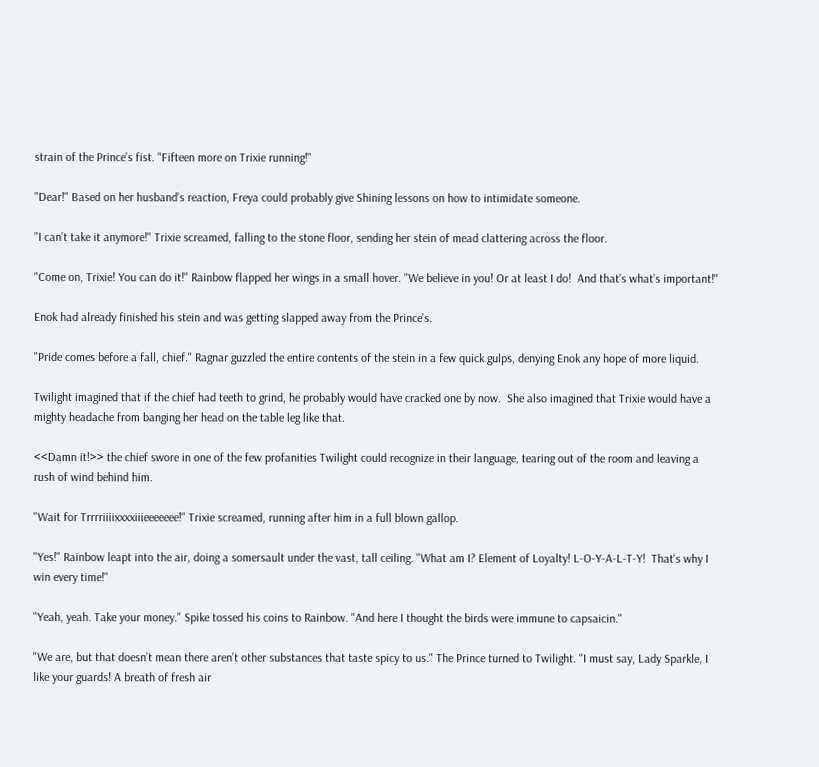strain of the Prince’s fist. "Fifteen more on Trixie running!"

"Dear!" Based on her husband’s reaction, Freya could probably give Shining lessons on how to intimidate someone.

"I can’t take it anymore!" Trixie screamed, falling to the stone floor, sending her stein of mead clattering across the floor.

"Come on, Trixie! You can do it!" Rainbow flapped her wings in a small hover. "We believe in you! Or at least I do!  And that’s what’s important!"

Enok had already finished his stein and was getting slapped away from the Prince’s.

"Pride comes before a fall, chief." Ragnar guzzled the entire contents of the stein in a few quick gulps, denying Enok any hope of more liquid.

Twilight imagined that if the chief had teeth to grind, he probably would have cracked one by now.  She also imagined that Trixie would have a mighty headache from banging her head on the table leg like that.

<<Damn it!>> the chief swore in one of the few profanities Twilight could recognize in their language, tearing out of the room and leaving a rush of wind behind him.

"Wait for Trrrriiiixxxxiiieeeeeee!" Trixie screamed, running after him in a full blown gallop.

"Yes!" Rainbow leapt into the air, doing a somersault under the vast, tall ceiling. "What am I? Element of Loyalty! L-O-Y-A-L-T-Y!  That's why I win every time!"

"Yeah, yeah. Take your money." Spike tossed his coins to Rainbow. "And here I thought the birds were immune to capsaicin."

"We are, but that doesn’t mean there aren’t other substances that taste spicy to us." The Prince turned to Twilight. "I must say, Lady Sparkle, I like your guards! A breath of fresh air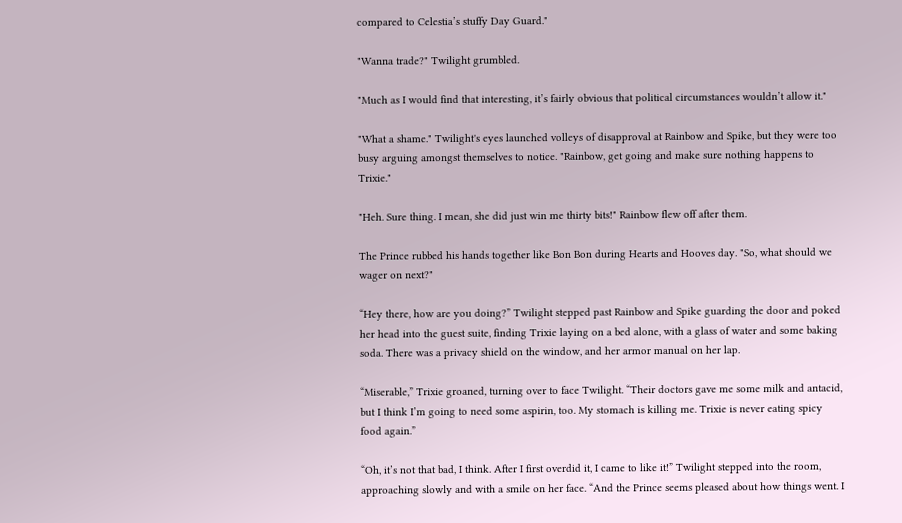compared to Celestia’s stuffy Day Guard."

"Wanna trade?" Twilight grumbled.

"Much as I would find that interesting, it’s fairly obvious that political circumstances wouldn’t allow it."

"What a shame." Twilight's eyes launched volleys of disapproval at Rainbow and Spike, but they were too busy arguing amongst themselves to notice. "Rainbow, get going and make sure nothing happens to Trixie."

"Heh. Sure thing. I mean, she did just win me thirty bits!" Rainbow flew off after them.

The Prince rubbed his hands together like Bon Bon during Hearts and Hooves day. "So, what should we wager on next?"

“Hey there, how are you doing?” Twilight stepped past Rainbow and Spike guarding the door and poked her head into the guest suite, finding Trixie laying on a bed alone, with a glass of water and some baking soda. There was a privacy shield on the window, and her armor manual on her lap.

“Miserable,” Trixie groaned, turning over to face Twilight. “Their doctors gave me some milk and antacid, but I think I’m going to need some aspirin, too. My stomach is killing me. Trixie is never eating spicy food again.”

“Oh, it’s not that bad, I think. After I first overdid it, I came to like it!” Twilight stepped into the room, approaching slowly and with a smile on her face. “And the Prince seems pleased about how things went. I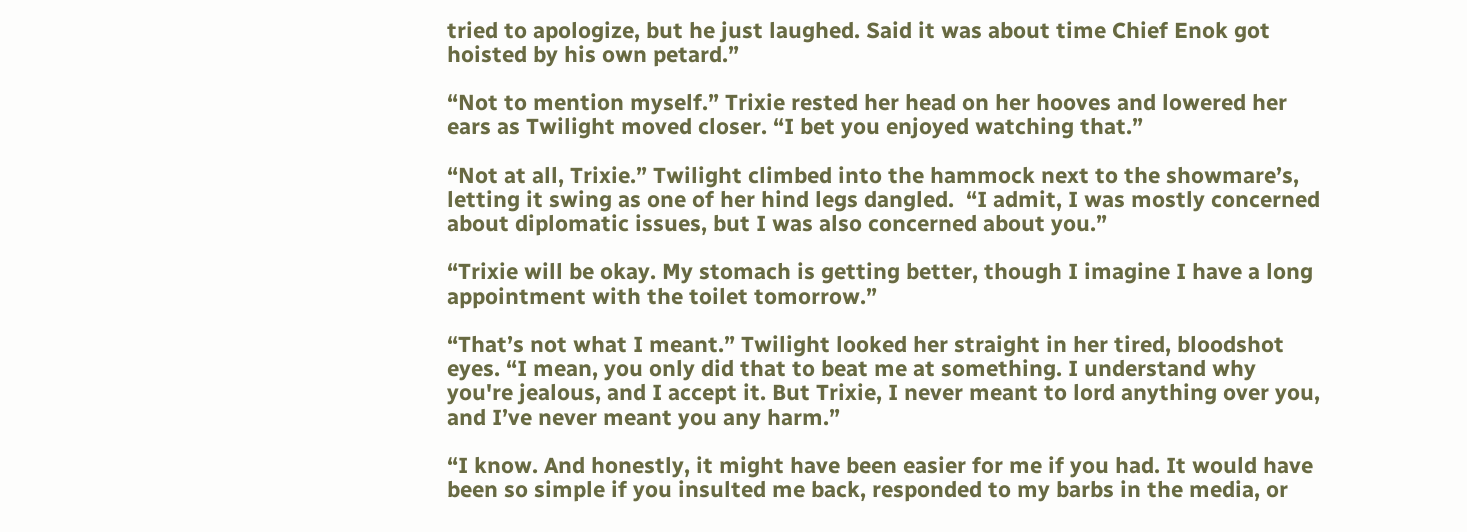tried to apologize, but he just laughed. Said it was about time Chief Enok got hoisted by his own petard.”

“Not to mention myself.” Trixie rested her head on her hooves and lowered her ears as Twilight moved closer. “I bet you enjoyed watching that.”

“Not at all, Trixie.” Twilight climbed into the hammock next to the showmare’s, letting it swing as one of her hind legs dangled.  “I admit, I was mostly concerned about diplomatic issues, but I was also concerned about you.”

“Trixie will be okay. My stomach is getting better, though I imagine I have a long appointment with the toilet tomorrow.”

“That’s not what I meant.” Twilight looked her straight in her tired, bloodshot eyes. “I mean, you only did that to beat me at something. I understand why you're jealous, and I accept it. But Trixie, I never meant to lord anything over you, and I’ve never meant you any harm.”

“I know. And honestly, it might have been easier for me if you had. It would have been so simple if you insulted me back, responded to my barbs in the media, or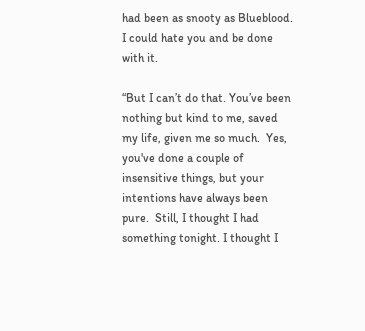had been as snooty as Blueblood. I could hate you and be done with it.

“But I can’t do that. You’ve been nothing but kind to me, saved my life, given me so much.  Yes, you've done a couple of insensitive things, but your intentions have always been pure.  Still, I thought I had something tonight. I thought I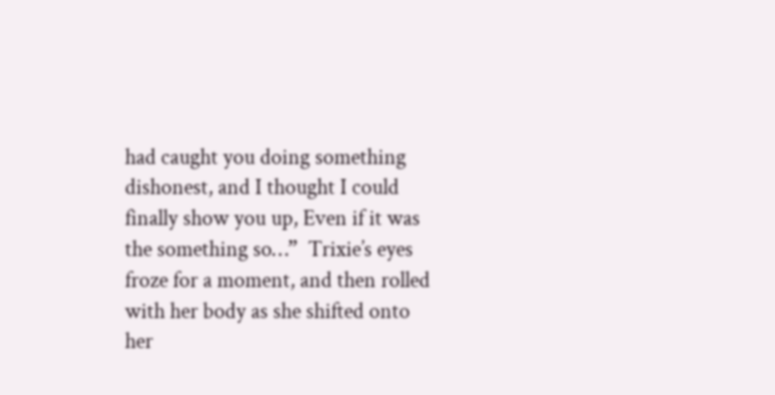had caught you doing something dishonest, and I thought I could finally show you up, Even if it was the something so…”  Trixie’s eyes froze for a moment, and then rolled with her body as she shifted onto her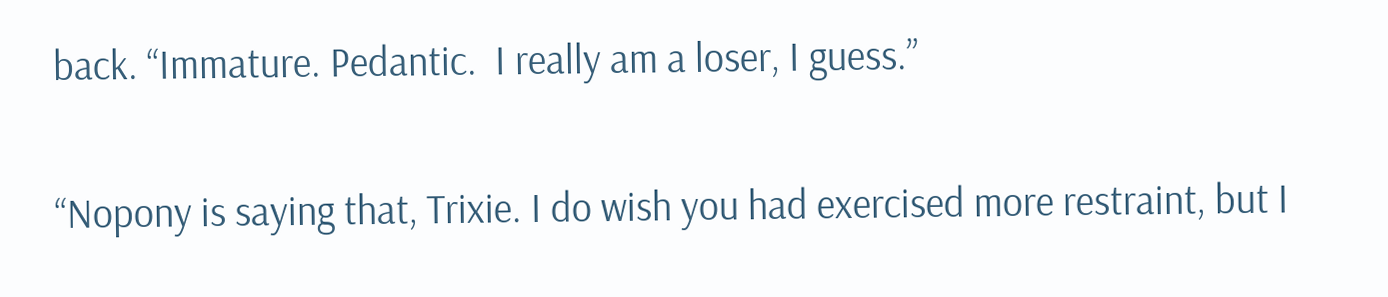back. “Immature. Pedantic.  I really am a loser, I guess.”

“Nopony is saying that, Trixie. I do wish you had exercised more restraint, but I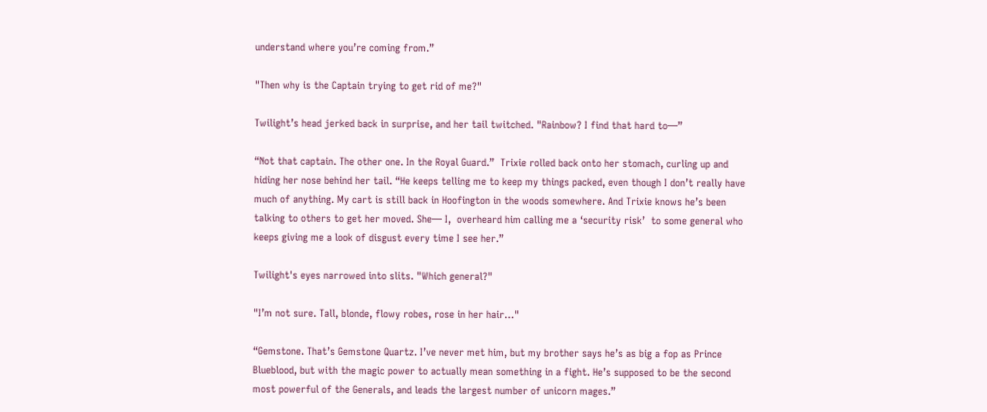understand where you’re coming from.”

"Then why is the Captain trying to get rid of me?"

Twilight’s head jerked back in surprise, and her tail twitched. "Rainbow? I find that hard to—”

“Not that captain. The other one. In the Royal Guard.”  Trixie rolled back onto her stomach, curling up and hiding her nose behind her tail. “He keeps telling me to keep my things packed, even though I don’t really have much of anything. My cart is still back in Hoofington in the woods somewhere. And Trixie knows he’s been talking to others to get her moved. She— I,  overheard him calling me a ‘security risk’  to some general who keeps giving me a look of disgust every time I see her.”

Twilight's eyes narrowed into slits. "Which general?"

"I’m not sure. Tall, blonde, flowy robes, rose in her hair…"

“Gemstone. That’s Gemstone Quartz. I’ve never met him, but my brother says he’s as big a fop as Prince Blueblood, but with the magic power to actually mean something in a fight. He’s supposed to be the second most powerful of the Generals, and leads the largest number of unicorn mages.”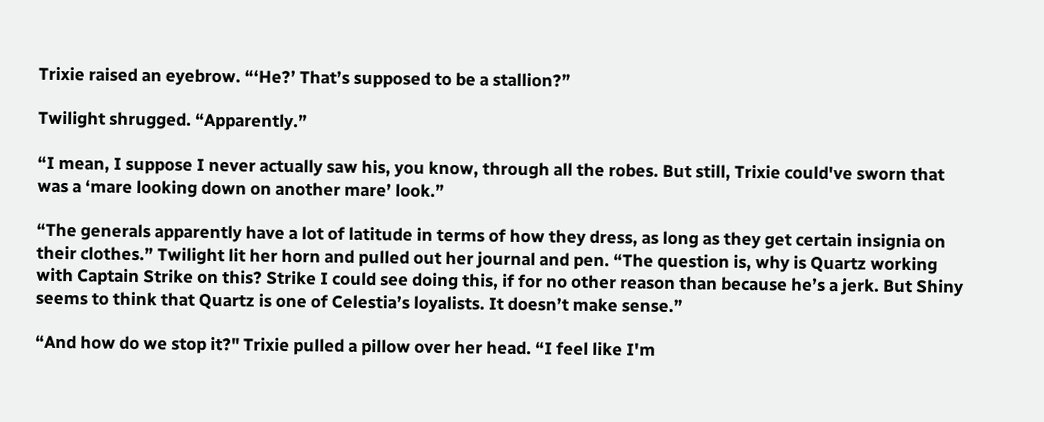Trixie raised an eyebrow. “‘He?’ That’s supposed to be a stallion?”

Twilight shrugged. “Apparently.”

“I mean, I suppose I never actually saw his, you know, through all the robes. But still, Trixie could've sworn that was a ‘mare looking down on another mare’ look.”

“The generals apparently have a lot of latitude in terms of how they dress, as long as they get certain insignia on their clothes.” Twilight lit her horn and pulled out her journal and pen. “The question is, why is Quartz working with Captain Strike on this? Strike I could see doing this, if for no other reason than because he’s a jerk. But Shiny seems to think that Quartz is one of Celestia’s loyalists. It doesn’t make sense.”

“And how do we stop it?" Trixie pulled a pillow over her head. “I feel like I'm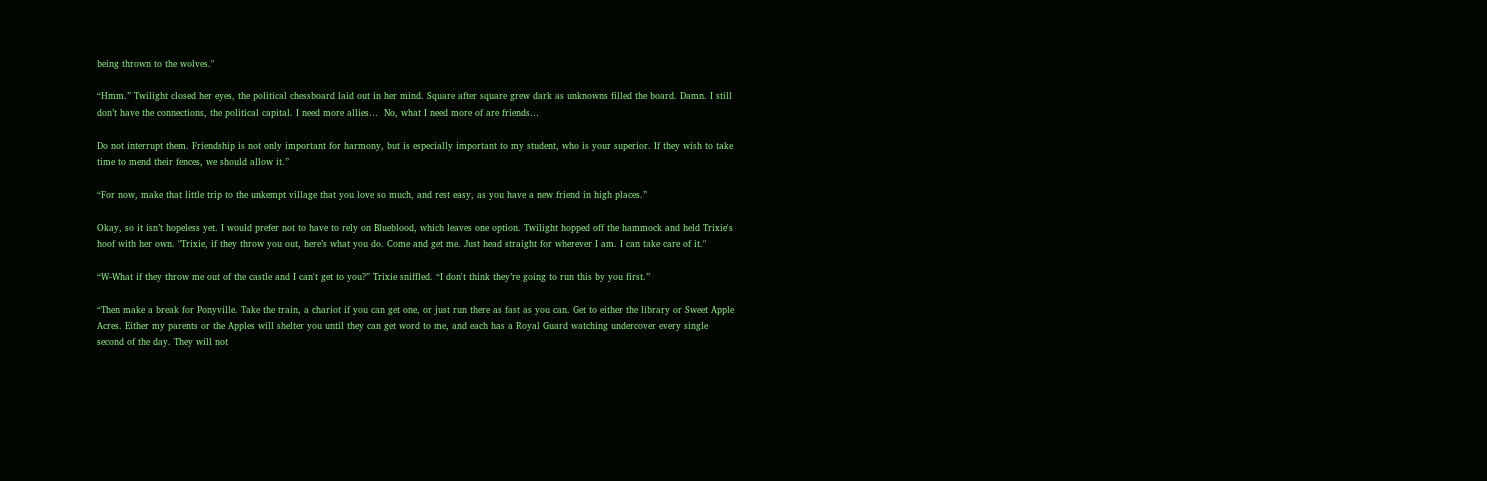being thrown to the wolves."

“Hmm.” Twilight closed her eyes, the political chessboard laid out in her mind. Square after square grew dark as unknowns filled the board. Damn. I still don’t have the connections, the political capital. I need more allies…  No, what I need more of are friends…

Do not interrupt them. Friendship is not only important for harmony, but is especially important to my student, who is your superior. If they wish to take time to mend their fences, we should allow it.”

“For now, make that little trip to the unkempt village that you love so much, and rest easy, as you have a new friend in high places.”

Okay, so it isn’t hopeless yet. I would prefer not to have to rely on Blueblood, which leaves one option. Twilight hopped off the hammock and held Trixie's hoof with her own. "Trixie, if they throw you out, here’s what you do. Come and get me. Just head straight for wherever I am. I can take care of it."

“W-What if they throw me out of the castle and I can't get to you?” Trixie sniffled. “I don't think they’re going to run this by you first.”

“Then make a break for Ponyville. Take the train, a chariot if you can get one, or just run there as fast as you can. Get to either the library or Sweet Apple Acres. Either my parents or the Apples will shelter you until they can get word to me, and each has a Royal Guard watching undercover every single second of the day. They will not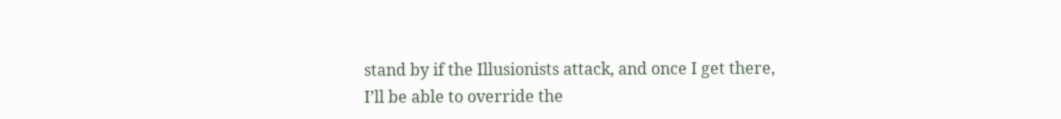stand by if the Illusionists attack, and once I get there, I’ll be able to override the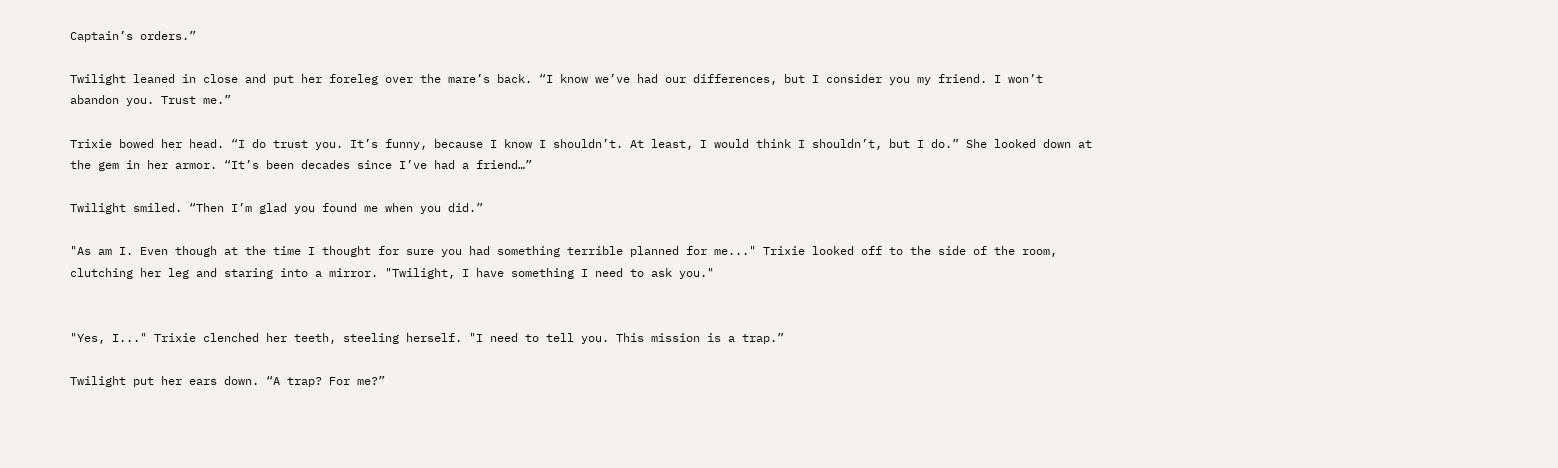Captain’s orders.”

Twilight leaned in close and put her foreleg over the mare’s back. “I know we’ve had our differences, but I consider you my friend. I won’t abandon you. Trust me.”

Trixie bowed her head. “I do trust you. It’s funny, because I know I shouldn’t. At least, I would think I shouldn’t, but I do.” She looked down at the gem in her armor. “It’s been decades since I’ve had a friend…”

Twilight smiled. “Then I’m glad you found me when you did.”

"As am I. Even though at the time I thought for sure you had something terrible planned for me..." Trixie looked off to the side of the room, clutching her leg and staring into a mirror. "Twilight, I have something I need to ask you."


"Yes, I..." Trixie clenched her teeth, steeling herself. "I need to tell you. This mission is a trap.”

Twilight put her ears down. “A trap? For me?”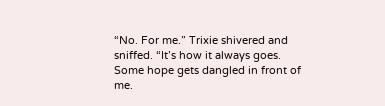“No. For me.” Trixie shivered and sniffed. “It’s how it always goes. Some hope gets dangled in front of me.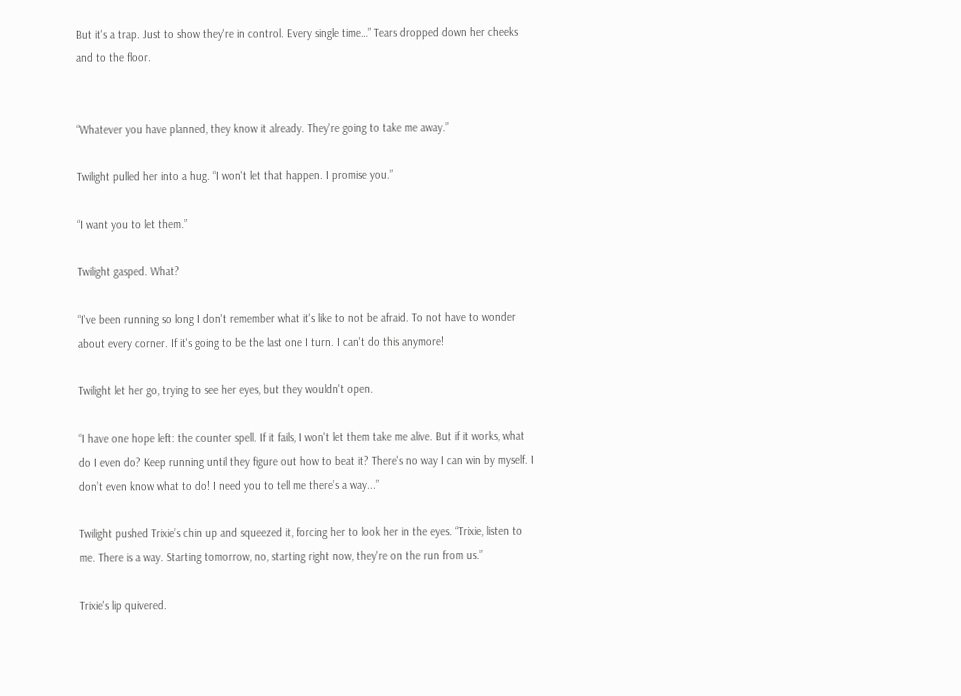But it's a trap. Just to show they're in control. Every single time…” Tears dropped down her cheeks and to the floor.


“Whatever you have planned, they know it already. They're going to take me away.”

Twilight pulled her into a hug. “I won't let that happen. I promise you.”

“I want you to let them.”

Twilight gasped. What?

“I've been running so long I don't remember what it's like to not be afraid. To not have to wonder about every corner. If it's going to be the last one I turn. I can't do this anymore!

Twilight let her go, trying to see her eyes, but they wouldn't open.

“I have one hope left: the counter spell. If it fails, I won't let them take me alive. But if it works, what do I even do? Keep running until they figure out how to beat it? There's no way I can win by myself. I don’t even know what to do! I need you to tell me there’s a way...”

Twilight pushed Trixie’s chin up and squeezed it, forcing her to look her in the eyes. “Trixie, listen to me. There is a way. Starting tomorrow, no, starting right now, they're on the run from us.”

Trixie's lip quivered.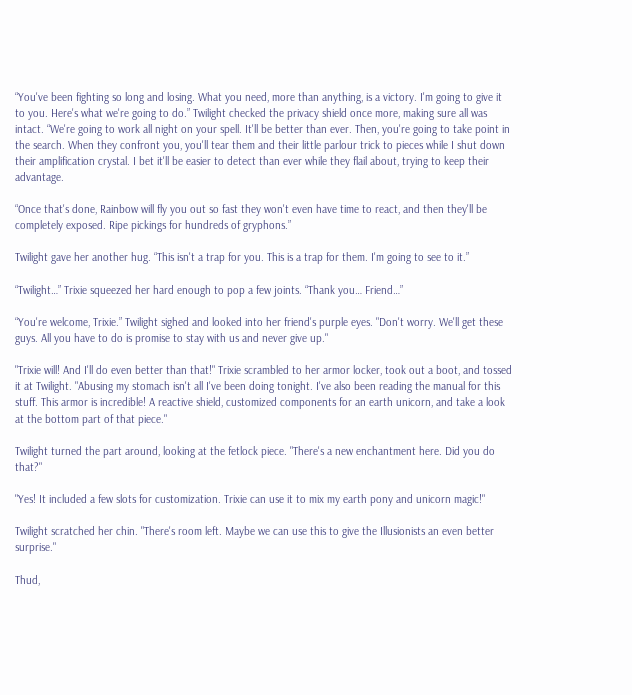“You've been fighting so long and losing. What you need, more than anything, is a victory. I'm going to give it to you. Here's what we're going to do.” Twilight checked the privacy shield once more, making sure all was intact. “We're going to work all night on your spell. It'll be better than ever. Then, you're going to take point in the search. When they confront you, you'll tear them and their little parlour trick to pieces while I shut down their amplification crystal. I bet it'll be easier to detect than ever while they flail about, trying to keep their advantage.

“Once that's done, Rainbow will fly you out so fast they won't even have time to react, and then they'll be completely exposed. Ripe pickings for hundreds of gryphons.”

Twilight gave her another hug. “This isn't a trap for you. This is a trap for them. I'm going to see to it.”

“Twilight…” Trixie squeezed her hard enough to pop a few joints. “Thank you… Friend…”

“You're welcome, Trixie.” Twilight sighed and looked into her friend's purple eyes. "Don't worry. We'll get these guys. All you have to do is promise to stay with us and never give up."

"Trixie will! And I'll do even better than that!" Trixie scrambled to her armor locker, took out a boot, and tossed it at Twilight. "Abusing my stomach isn't all I've been doing tonight. I've also been reading the manual for this stuff. This armor is incredible! A reactive shield, customized components for an earth unicorn, and take a look at the bottom part of that piece."

Twilight turned the part around, looking at the fetlock piece. "There's a new enchantment here. Did you do that?"

"Yes! It included a few slots for customization. Trixie can use it to mix my earth pony and unicorn magic!"

Twilight scratched her chin. "There's room left. Maybe we can use this to give the Illusionists an even better surprise."

Thud,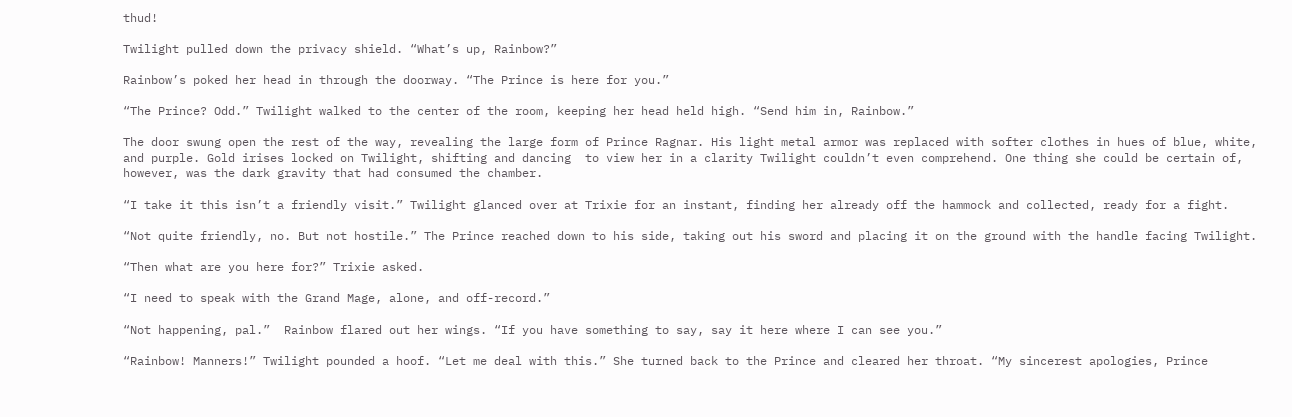thud!

Twilight pulled down the privacy shield. “What’s up, Rainbow?”

Rainbow’s poked her head in through the doorway. “The Prince is here for you.”

“The Prince? Odd.” Twilight walked to the center of the room, keeping her head held high. “Send him in, Rainbow.”

The door swung open the rest of the way, revealing the large form of Prince Ragnar. His light metal armor was replaced with softer clothes in hues of blue, white, and purple. Gold irises locked on Twilight, shifting and dancing  to view her in a clarity Twilight couldn’t even comprehend. One thing she could be certain of, however, was the dark gravity that had consumed the chamber.

“I take it this isn’t a friendly visit.” Twilight glanced over at Trixie for an instant, finding her already off the hammock and collected, ready for a fight.

“Not quite friendly, no. But not hostile.” The Prince reached down to his side, taking out his sword and placing it on the ground with the handle facing Twilight.

“Then what are you here for?” Trixie asked.

“I need to speak with the Grand Mage, alone, and off-record.”

“Not happening, pal.”  Rainbow flared out her wings. “If you have something to say, say it here where I can see you.”

“Rainbow! Manners!” Twilight pounded a hoof. “Let me deal with this.” She turned back to the Prince and cleared her throat. “My sincerest apologies, Prince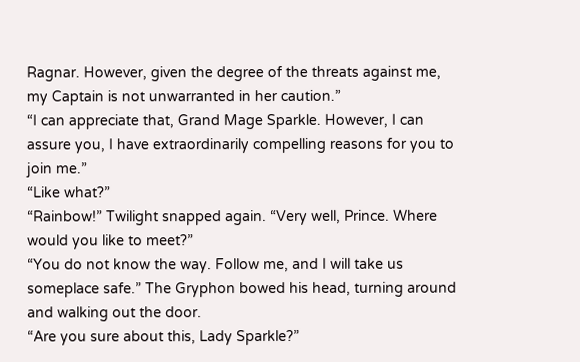Ragnar. However, given the degree of the threats against me, my Captain is not unwarranted in her caution.”
“I can appreciate that, Grand Mage Sparkle. However, I can assure you, I have extraordinarily compelling reasons for you to join me.”
“Like what?”
“Rainbow!” Twilight snapped again. “Very well, Prince. Where would you like to meet?”
“You do not know the way. Follow me, and I will take us someplace safe.” The Gryphon bowed his head, turning around and walking out the door.
“Are you sure about this, Lady Sparkle?”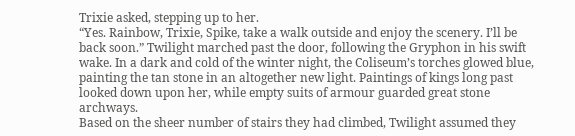Trixie asked, stepping up to her.
“Yes. Rainbow, Trixie, Spike, take a walk outside and enjoy the scenery. I’ll be back soon.” Twilight marched past the door, following the Gryphon in his swift wake. In a dark and cold of the winter night, the Coliseum’s torches glowed blue, painting the tan stone in an altogether new light. Paintings of kings long past looked down upon her, while empty suits of armour guarded great stone archways.
Based on the sheer number of stairs they had climbed, Twilight assumed they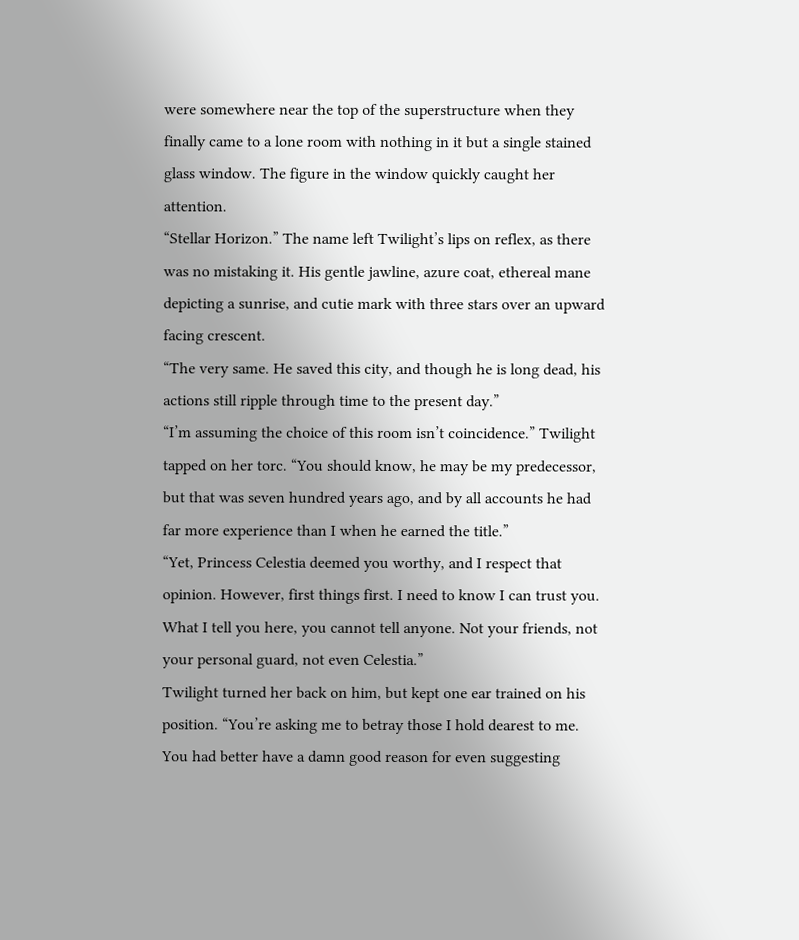were somewhere near the top of the superstructure when they finally came to a lone room with nothing in it but a single stained glass window. The figure in the window quickly caught her attention.
“Stellar Horizon.” The name left Twilight’s lips on reflex, as there was no mistaking it. His gentle jawline, azure coat, ethereal mane depicting a sunrise, and cutie mark with three stars over an upward facing crescent.
“The very same. He saved this city, and though he is long dead, his actions still ripple through time to the present day.”
“I’m assuming the choice of this room isn’t coincidence.” Twilight tapped on her torc. “You should know, he may be my predecessor, but that was seven hundred years ago, and by all accounts he had far more experience than I when he earned the title.”
“Yet, Princess Celestia deemed you worthy, and I respect that opinion. However, first things first. I need to know I can trust you. What I tell you here, you cannot tell anyone. Not your friends, not your personal guard, not even Celestia.”
Twilight turned her back on him, but kept one ear trained on his position. “You’re asking me to betray those I hold dearest to me. You had better have a damn good reason for even suggesting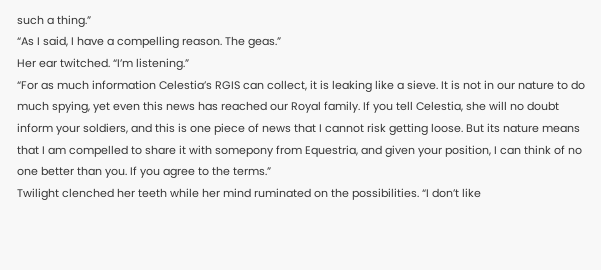such a thing.”
“As I said, I have a compelling reason. The geas.”
Her ear twitched. “I’m listening.”
“For as much information Celestia’s RGIS can collect, it is leaking like a sieve. It is not in our nature to do much spying, yet even this news has reached our Royal family. If you tell Celestia, she will no doubt inform your soldiers, and this is one piece of news that I cannot risk getting loose. But its nature means that I am compelled to share it with somepony from Equestria, and given your position, I can think of no one better than you. If you agree to the terms.”
Twilight clenched her teeth while her mind ruminated on the possibilities. “I don’t like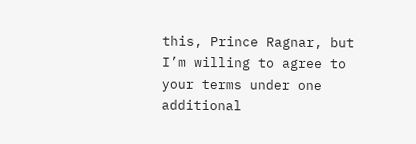this, Prince Ragnar, but I’m willing to agree to your terms under one additional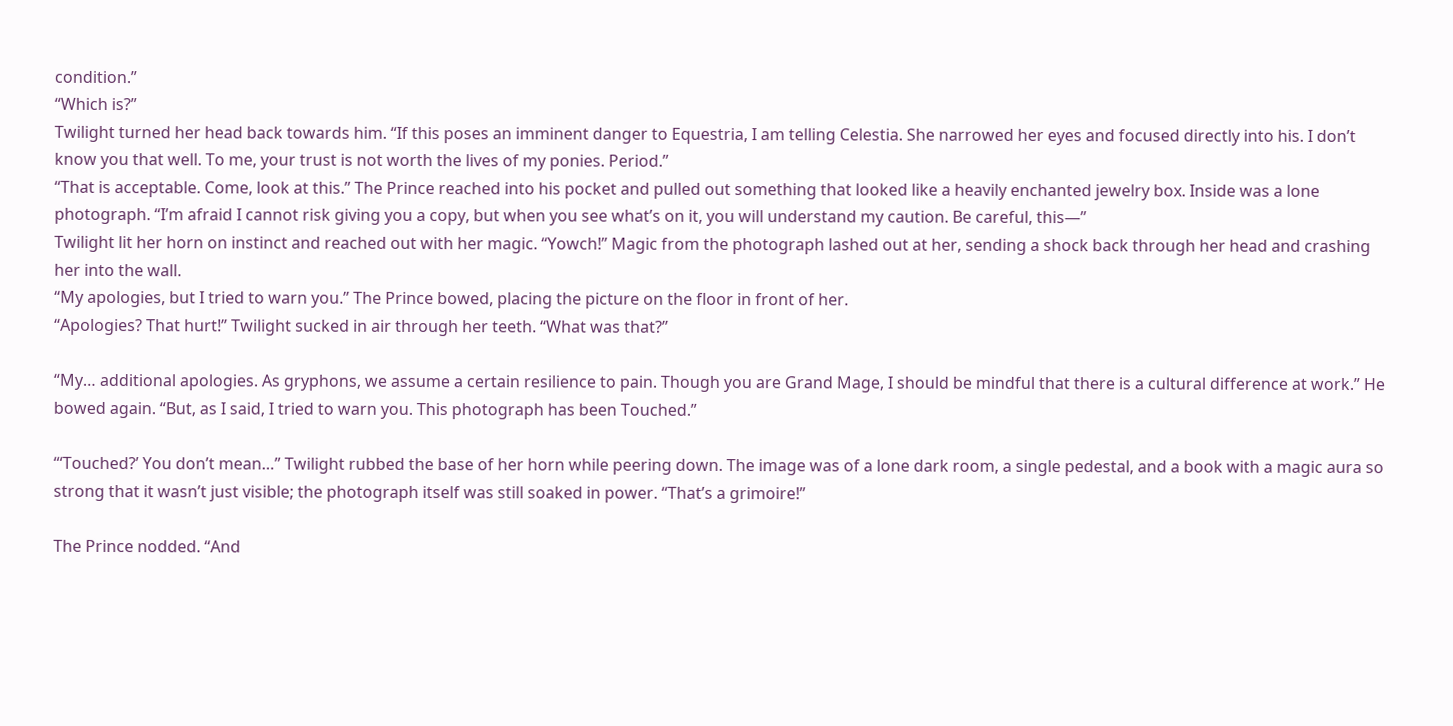condition.”
“Which is?”
Twilight turned her head back towards him. “If this poses an imminent danger to Equestria, I am telling Celestia. She narrowed her eyes and focused directly into his. I don’t know you that well. To me, your trust is not worth the lives of my ponies. Period.”
“That is acceptable. Come, look at this.” The Prince reached into his pocket and pulled out something that looked like a heavily enchanted jewelry box. Inside was a lone photograph. “I’m afraid I cannot risk giving you a copy, but when you see what’s on it, you will understand my caution. Be careful, this—”
Twilight lit her horn on instinct and reached out with her magic. “Yowch!” Magic from the photograph lashed out at her, sending a shock back through her head and crashing her into the wall.
“My apologies, but I tried to warn you.” The Prince bowed, placing the picture on the floor in front of her.
“Apologies? That hurt!” Twilight sucked in air through her teeth. “What was that?”

“My… additional apologies. As gryphons, we assume a certain resilience to pain. Though you are Grand Mage, I should be mindful that there is a cultural difference at work.” He bowed again. “But, as I said, I tried to warn you. This photograph has been Touched.”

“‘Touched?’ You don’t mean…” Twilight rubbed the base of her horn while peering down. The image was of a lone dark room, a single pedestal, and a book with a magic aura so strong that it wasn’t just visible; the photograph itself was still soaked in power. “That’s a grimoire!”

The Prince nodded. “And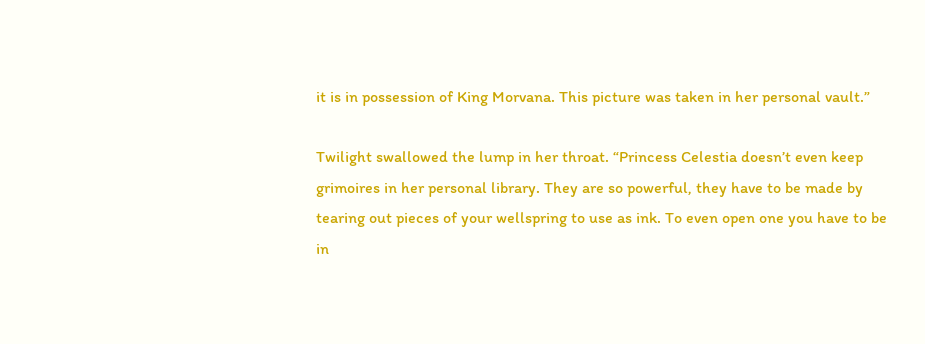it is in possession of King Morvana. This picture was taken in her personal vault.”

Twilight swallowed the lump in her throat. “Princess Celestia doesn’t even keep grimoires in her personal library. They are so powerful, they have to be made by tearing out pieces of your wellspring to use as ink. To even open one you have to be in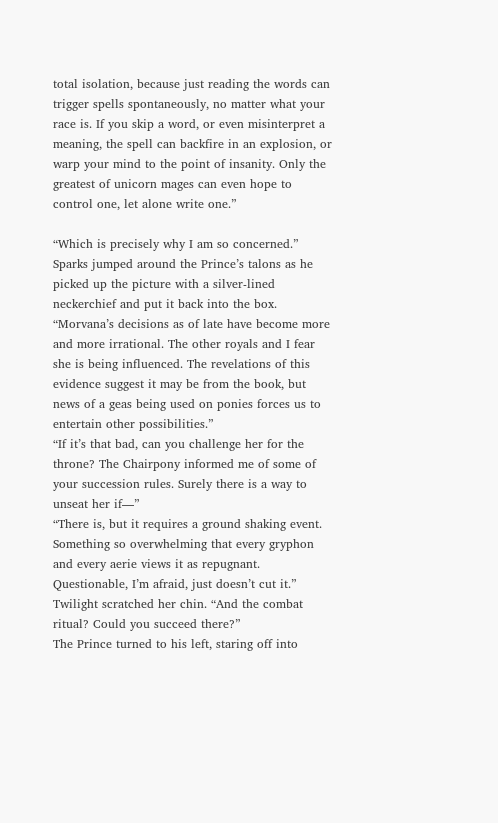total isolation, because just reading the words can trigger spells spontaneously, no matter what your race is. If you skip a word, or even misinterpret a meaning, the spell can backfire in an explosion, or warp your mind to the point of insanity. Only the greatest of unicorn mages can even hope to control one, let alone write one.”

“Which is precisely why I am so concerned.” Sparks jumped around the Prince’s talons as he picked up the picture with a silver-lined neckerchief and put it back into the box. “Morvana’s decisions as of late have become more and more irrational. The other royals and I fear she is being influenced. The revelations of this evidence suggest it may be from the book, but news of a geas being used on ponies forces us to entertain other possibilities.”
“If it’s that bad, can you challenge her for the throne? The Chairpony informed me of some of your succession rules. Surely there is a way to unseat her if—”
“There is, but it requires a ground shaking event. Something so overwhelming that every gryphon and every aerie views it as repugnant. Questionable, I’m afraid, just doesn’t cut it.”
Twilight scratched her chin. “And the combat ritual? Could you succeed there?”
The Prince turned to his left, staring off into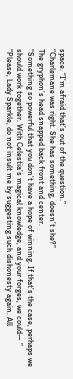space. “I’m afraid that’s out of the question.”
“Charlemane was right. She has something, doesn’t she?”
The gryphon’s head snapped back front and center.
“Something so powerful that you don’t have a hope of winning. If that’s the case, perhaps we should work together. With Celestia’s magical knowledge, and your forges, we could— ”
“Please, Lady Sparkle, do not insult me by suggesting such dishonesty again. All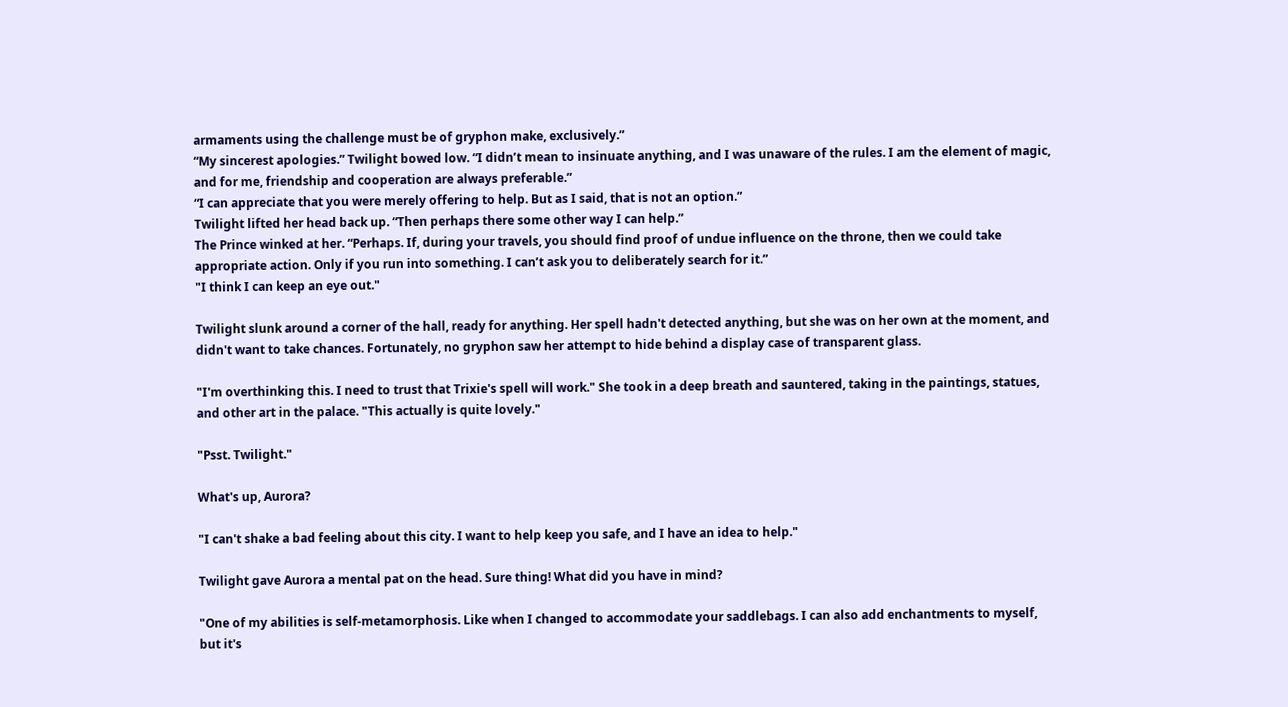armaments using the challenge must be of gryphon make, exclusively.”
“My sincerest apologies.” Twilight bowed low. “I didn’t mean to insinuate anything, and I was unaware of the rules. I am the element of magic, and for me, friendship and cooperation are always preferable.”
“I can appreciate that you were merely offering to help. But as I said, that is not an option.”
Twilight lifted her head back up. “Then perhaps there some other way I can help.”
The Prince winked at her. “Perhaps. If, during your travels, you should find proof of undue influence on the throne, then we could take appropriate action. Only if you run into something. I can’t ask you to deliberately search for it.”
"I think I can keep an eye out."

Twilight slunk around a corner of the hall, ready for anything. Her spell hadn't detected anything, but she was on her own at the moment, and didn't want to take chances. Fortunately, no gryphon saw her attempt to hide behind a display case of transparent glass.

"I'm overthinking this. I need to trust that Trixie's spell will work." She took in a deep breath and sauntered, taking in the paintings, statues, and other art in the palace. "This actually is quite lovely."

"Psst. Twilight."

What's up, Aurora?

"I can't shake a bad feeling about this city. I want to help keep you safe, and I have an idea to help."

Twilight gave Aurora a mental pat on the head. Sure thing! What did you have in mind?

"One of my abilities is self-metamorphosis. Like when I changed to accommodate your saddlebags. I can also add enchantments to myself, but it's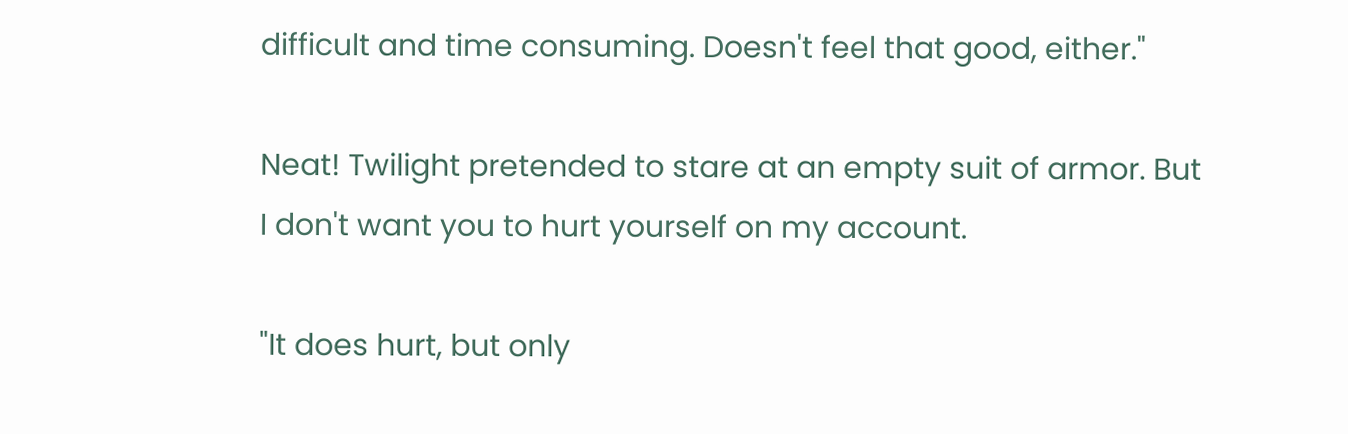difficult and time consuming. Doesn't feel that good, either."

Neat! Twilight pretended to stare at an empty suit of armor. But I don't want you to hurt yourself on my account.

"It does hurt, but only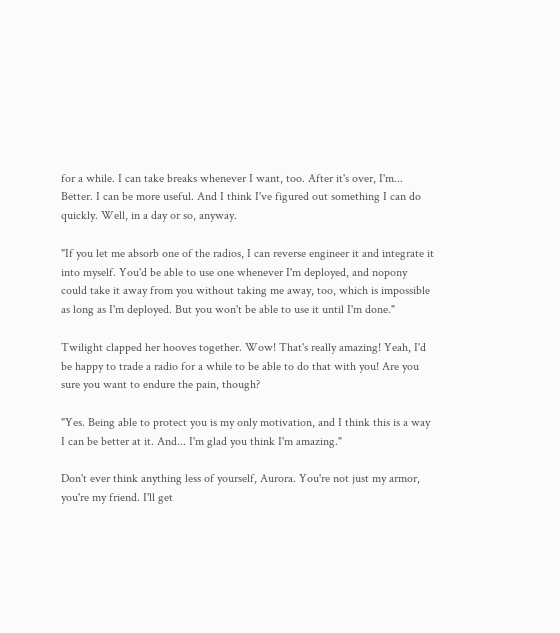for a while. I can take breaks whenever I want, too. After it's over, I'm... Better. I can be more useful. And I think I've figured out something I can do quickly. Well, in a day or so, anyway.

"If you let me absorb one of the radios, I can reverse engineer it and integrate it into myself. You'd be able to use one whenever I'm deployed, and nopony could take it away from you without taking me away, too, which is impossible as long as I'm deployed. But you won't be able to use it until I'm done."

Twilight clapped her hooves together. Wow! That's really amazing! Yeah, I'd be happy to trade a radio for a while to be able to do that with you! Are you sure you want to endure the pain, though?

"Yes. Being able to protect you is my only motivation, and I think this is a way I can be better at it. And... I'm glad you think I'm amazing."

Don't ever think anything less of yourself, Aurora. You're not just my armor, you're my friend. I'll get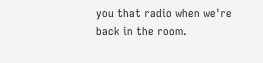you that radio when we're back in the room.